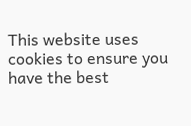This website uses cookies to ensure you have the best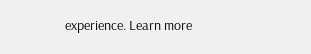experience. Learn more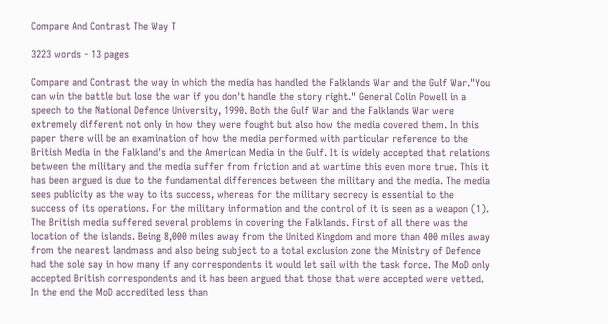Compare And Contrast The Way T

3223 words - 13 pages

Compare and Contrast the way in which the media has handled the Falklands War and the Gulf War."You can win the battle but lose the war if you don't handle the story right." General Colin Powell in a speech to the National Defence University, 1990. Both the Gulf War and the Falklands War were extremely different not only in how they were fought but also how the media covered them. In this paper there will be an examination of how the media performed with particular reference to the British Media in the Falkland's and the American Media in the Gulf. It is widely accepted that relations between the military and the media suffer from friction and at wartime this even more true. This it has been argued is due to the fundamental differences between the military and the media. The media sees publicity as the way to its success, whereas for the military secrecy is essential to the success of its operations. For the military information and the control of it is seen as a weapon (1). The British media suffered several problems in covering the Falklands. First of all there was the location of the islands. Being 8,000 miles away from the United Kingdom and more than 400 miles away from the nearest landmass and also being subject to a total exclusion zone the Ministry of Defence had the sole say in how many if any correspondents it would let sail with the task force. The MoD only accepted British correspondents and it has been argued that those that were accepted were vetted. In the end the MoD accredited less than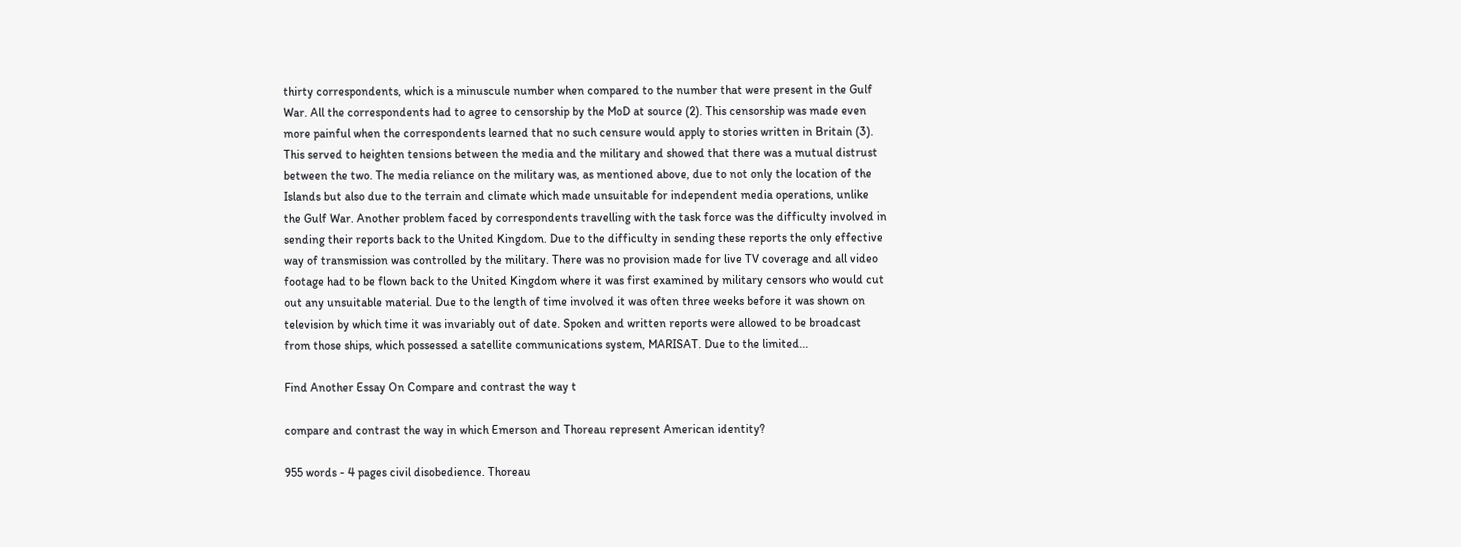thirty correspondents, which is a minuscule number when compared to the number that were present in the Gulf War. All the correspondents had to agree to censorship by the MoD at source (2). This censorship was made even more painful when the correspondents learned that no such censure would apply to stories written in Britain (3). This served to heighten tensions between the media and the military and showed that there was a mutual distrust between the two. The media reliance on the military was, as mentioned above, due to not only the location of the Islands but also due to the terrain and climate which made unsuitable for independent media operations, unlike the Gulf War. Another problem faced by correspondents travelling with the task force was the difficulty involved in sending their reports back to the United Kingdom. Due to the difficulty in sending these reports the only effective way of transmission was controlled by the military. There was no provision made for live TV coverage and all video footage had to be flown back to the United Kingdom where it was first examined by military censors who would cut out any unsuitable material. Due to the length of time involved it was often three weeks before it was shown on television by which time it was invariably out of date. Spoken and written reports were allowed to be broadcast from those ships, which possessed a satellite communications system, MARISAT. Due to the limited...

Find Another Essay On Compare and contrast the way t

compare and contrast the way in which Emerson and Thoreau represent American identity?

955 words - 4 pages civil disobedience. Thoreau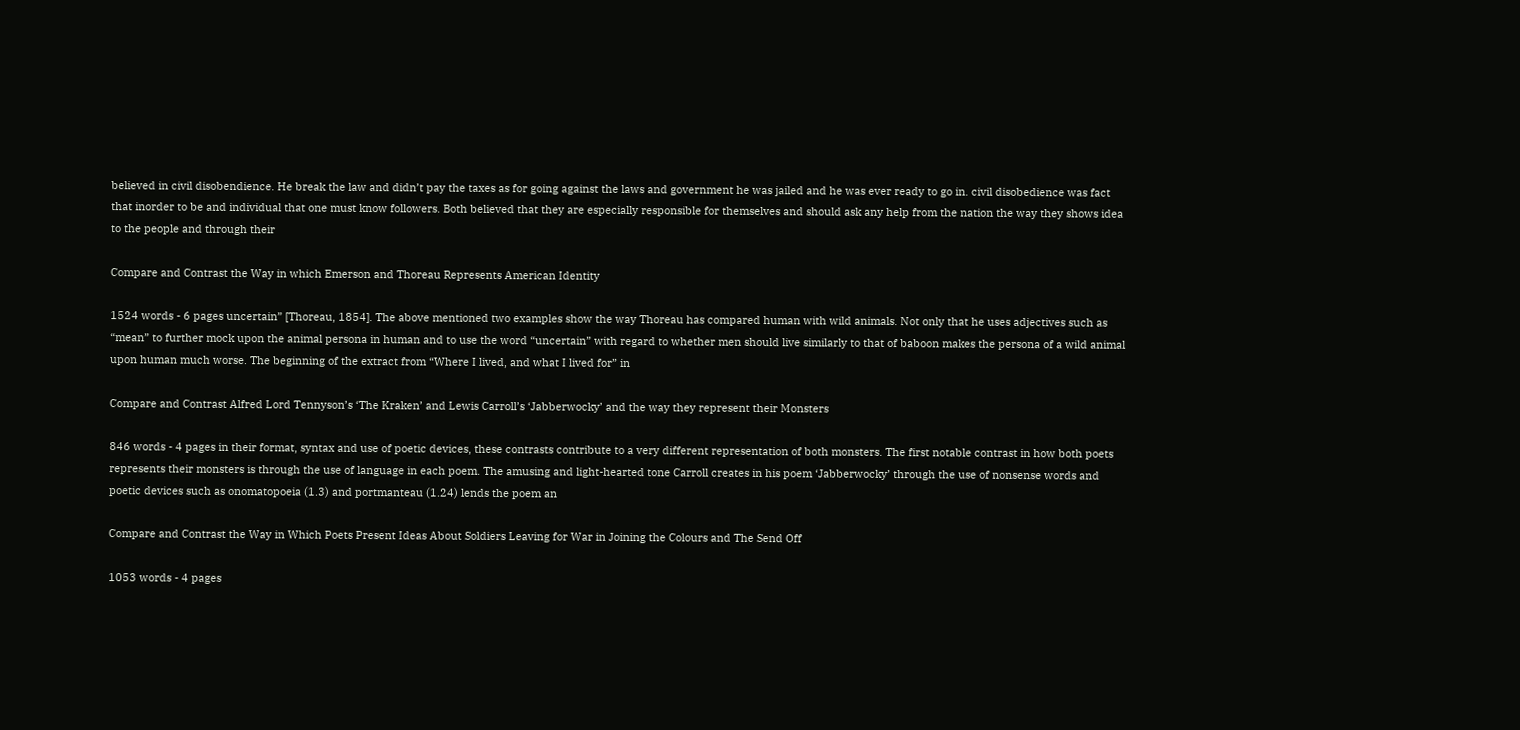believed in civil disobendience. He break the law and didn’t pay the taxes as for going against the laws and government he was jailed and he was ever ready to go in. civil disobedience was fact that inorder to be and individual that one must know followers. Both believed that they are especially responsible for themselves and should ask any help from the nation the way they shows idea to the people and through their

Compare and Contrast the Way in which Emerson and Thoreau Represents American Identity

1524 words - 6 pages uncertain” [Thoreau, 1854]. The above mentioned two examples show the way Thoreau has compared human with wild animals. Not only that he uses adjectives such as “mean” to further mock upon the animal persona in human and to use the word “uncertain” with regard to whether men should live similarly to that of baboon makes the persona of a wild animal upon human much worse. The beginning of the extract from “Where I lived, and what I lived for” in

Compare and Contrast Alfred Lord Tennyson’s ‘The Kraken’ and Lewis Carroll’s ‘Jabberwocky’ and the way they represent their Monsters

846 words - 4 pages in their format, syntax and use of poetic devices, these contrasts contribute to a very different representation of both monsters. The first notable contrast in how both poets represents their monsters is through the use of language in each poem. The amusing and light-hearted tone Carroll creates in his poem ‘Jabberwocky’ through the use of nonsense words and poetic devices such as onomatopoeia (1.3) and portmanteau (1.24) lends the poem an

Compare and Contrast the Way in Which Poets Present Ideas About Soldiers Leaving for War in Joining the Colours and The Send Off

1053 words - 4 pages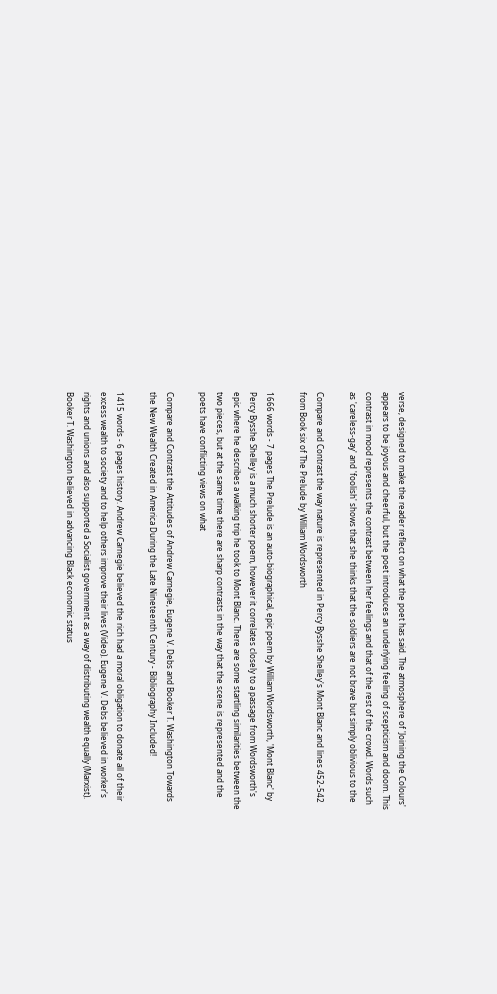verse, designed to make the reader reflect on what the poet has said. The atmosphere of 'Joining the Colours' appears to be joyous and cheerful, but the poet introduces an underlying feeling of scepticism and doom. This contrast in mood represents the contrast between her feelings and that of the rest of the crowd. Words such as 'careless-gay' and 'foolish' shows that she thinks that the soldiers are not brave but simply oblivious to the

Compare and Contrast the way nature is represented in Percy Bysshe Shelley's Mont Blanc and lines 452-542 from Book six of The Prelude by William Wordsworth

1666 words - 7 pages The Prelude is an auto-biographical, epic poem by William Wordsworth, 'Mont Blanc' by Percy Bysshe Shelley is a much shorter poem, however it correlates closely to a passage from Wordsworth's epic where he describes a walking trip he took to Mont Blanc. There are some startling similarities between the two pieces, but at the same time there are sharp contrasts in the way that the scene is represented and the poets have conflicting views on what

Compare and Contrast the Attitudes of Andrew Carnegie, Eugene V. Debs and Booker T. Washington Towards the New Wealth Created in America During the Late Nineteenth Century - Bibliography Included!

1415 words - 6 pages history. Andrew Carnegie believed the rich had a moral obligation to donate all of their excess wealth to society and to help others improve their lives (Video). Eugene V. Debs believed in worker's rights and unions and also supported a Socialist government as a way of distributing wealth equally (Marxist). Booker T. Washington believed in advancing Black economic status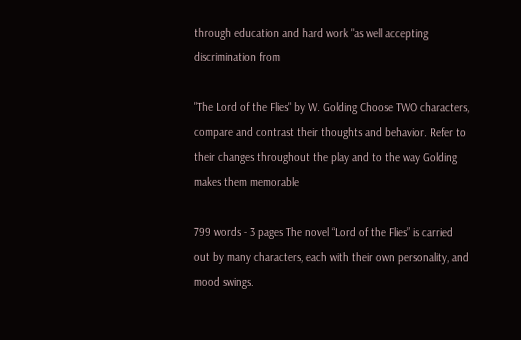through education and hard work "as well accepting discrimination from

"The Lord of the Flies" by W. Golding Choose TWO characters, compare and contrast their thoughts and behavior. Refer to their changes throughout the play and to the way Golding makes them memorable

799 words - 3 pages The novel “Lord of the Flies” is carried out by many characters, each with their own personality, and mood swings.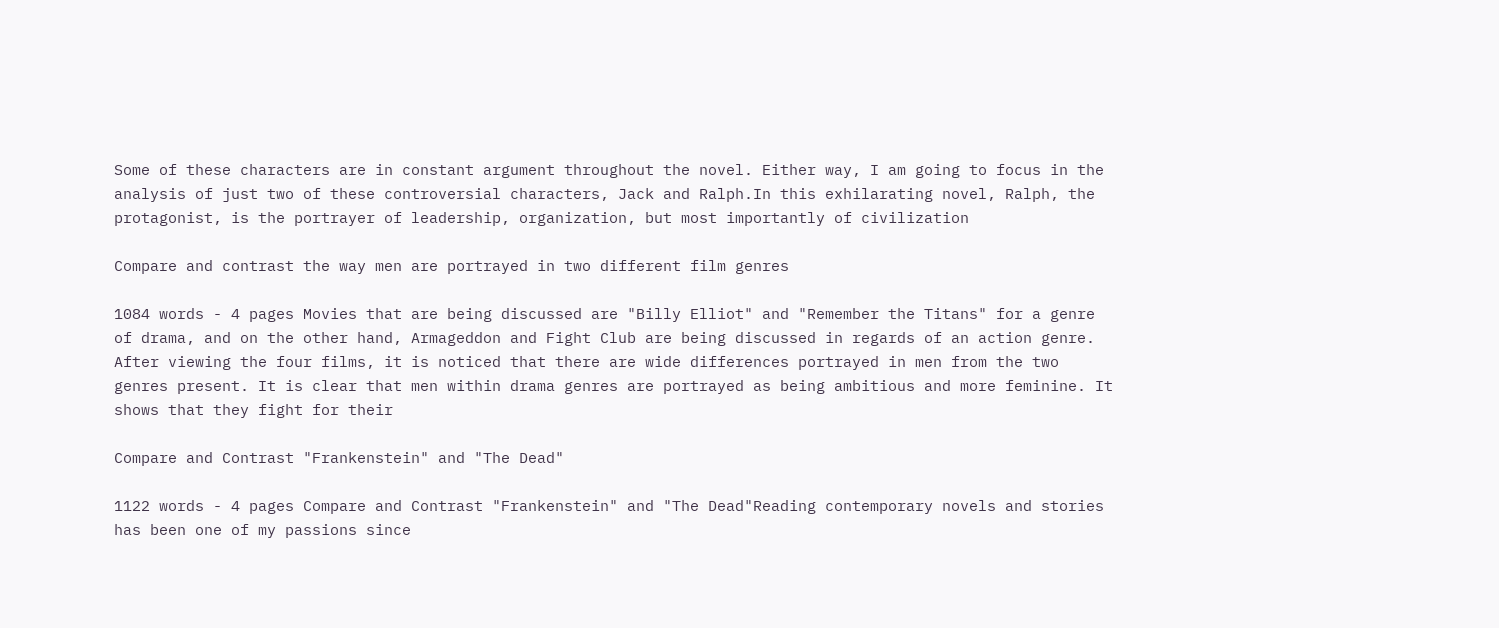Some of these characters are in constant argument throughout the novel. Either way, I am going to focus in the analysis of just two of these controversial characters, Jack and Ralph.In this exhilarating novel, Ralph, the protagonist, is the portrayer of leadership, organization, but most importantly of civilization

Compare and contrast the way men are portrayed in two different film genres

1084 words - 4 pages Movies that are being discussed are "Billy Elliot" and "Remember the Titans" for a genre of drama, and on the other hand, Armageddon and Fight Club are being discussed in regards of an action genre. After viewing the four films, it is noticed that there are wide differences portrayed in men from the two genres present. It is clear that men within drama genres are portrayed as being ambitious and more feminine. It shows that they fight for their

Compare and Contrast "Frankenstein" and "The Dead"

1122 words - 4 pages Compare and Contrast "Frankenstein" and "The Dead"Reading contemporary novels and stories has been one of my passions since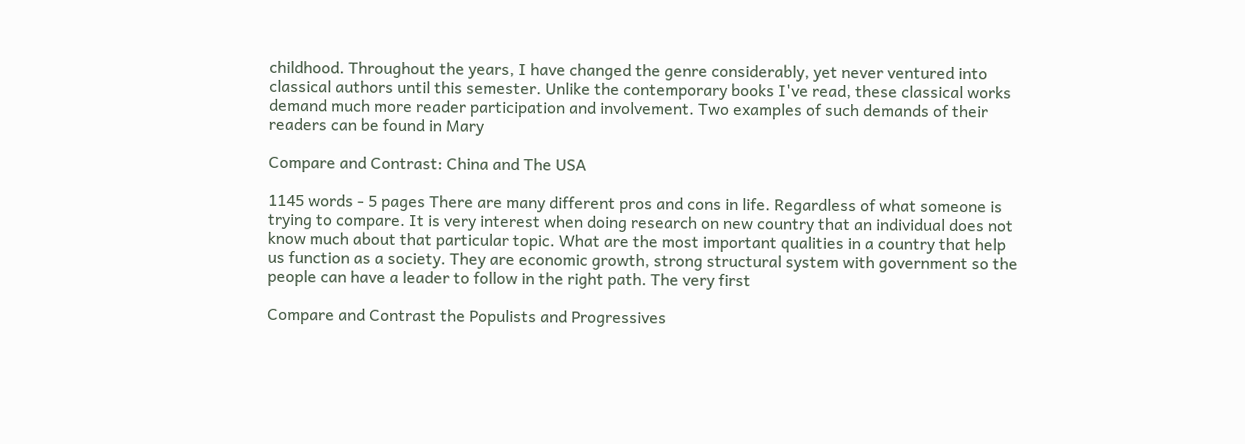childhood. Throughout the years, I have changed the genre considerably, yet never ventured into classical authors until this semester. Unlike the contemporary books I've read, these classical works demand much more reader participation and involvement. Two examples of such demands of their readers can be found in Mary

Compare and Contrast: China and The USA

1145 words - 5 pages There are many different pros and cons in life. Regardless of what someone is trying to compare. It is very interest when doing research on new country that an individual does not know much about that particular topic. What are the most important qualities in a country that help us function as a society. They are economic growth, strong structural system with government so the people can have a leader to follow in the right path. The very first

Compare and Contrast the Populists and Progressives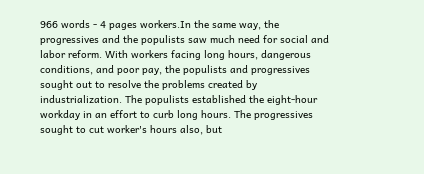966 words - 4 pages workers.In the same way, the progressives and the populists saw much need for social and labor reform. With workers facing long hours, dangerous conditions, and poor pay, the populists and progressives sought out to resolve the problems created by industrialization. The populists established the eight-hour workday in an effort to curb long hours. The progressives sought to cut worker's hours also, but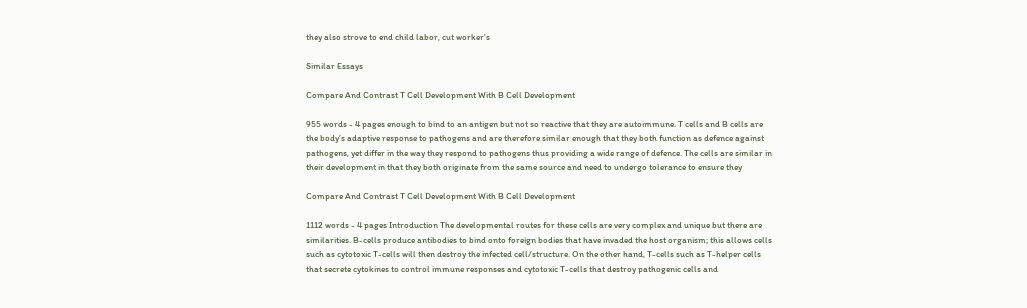they also strove to end child labor, cut worker's

Similar Essays

Compare And Contrast T Cell Development With B Cell Development

955 words - 4 pages enough to bind to an antigen but not so reactive that they are autoimmune. T cells and B cells are the body’s adaptive response to pathogens and are therefore similar enough that they both function as defence against pathogens, yet differ in the way they respond to pathogens thus providing a wide range of defence. The cells are similar in their development in that they both originate from the same source and need to undergo tolerance to ensure they

Compare And Contrast T Cell Development With B Cell Development

1112 words - 4 pages Introduction The developmental routes for these cells are very complex and unique but there are similarities. B-cells produce antibodies to bind onto foreign bodies that have invaded the host organism; this allows cells such as cytotoxic T-cells will then destroy the infected cell/structure. On the other hand, T-cells such as T-helper cells that secrete cytokines to control immune responses and cytotoxic T-cells that destroy pathogenic cells and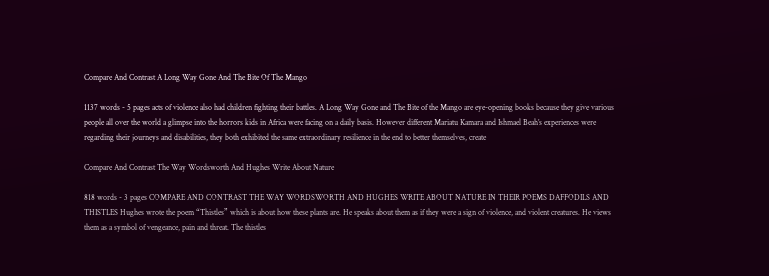Compare And Contrast A Long Way Gone And The Bite Of The Mango

1137 words - 5 pages acts of violence also had children fighting their battles. A Long Way Gone and The Bite of the Mango are eye-opening books because they give various people all over the world a glimpse into the horrors kids in Africa were facing on a daily basis. However different Mariatu Kamara and Ishmael Beah’s experiences were regarding their journeys and disabilities, they both exhibited the same extraordinary resilience in the end to better themselves, create

Compare And Contrast The Way Wordsworth And Hughes Write About Nature

818 words - 3 pages COMPARE AND CONTRAST THE WAY WORDSWORTH AND HUGHES WRITE ABOUT NATURE IN THEIR POEMS DAFFODILS AND THISTLES Hughes wrote the poem “Thistles” which is about how these plants are. He speaks about them as if they were a sign of violence, and violent creatures. He views them as a symbol of vengeance, pain and threat. The thistles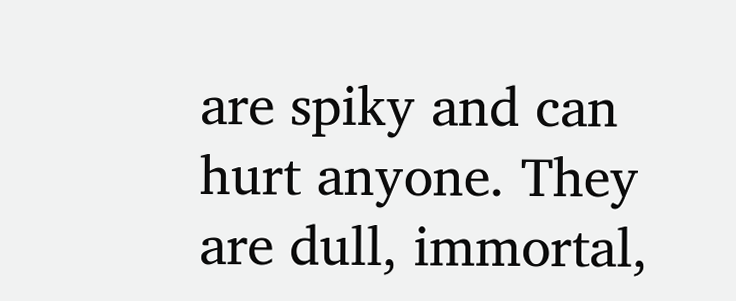are spiky and can hurt anyone. They are dull, immortal,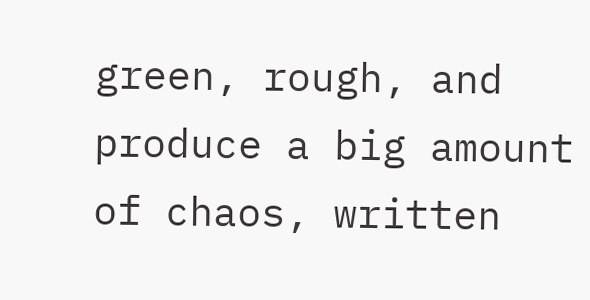green, rough, and produce a big amount of chaos, written